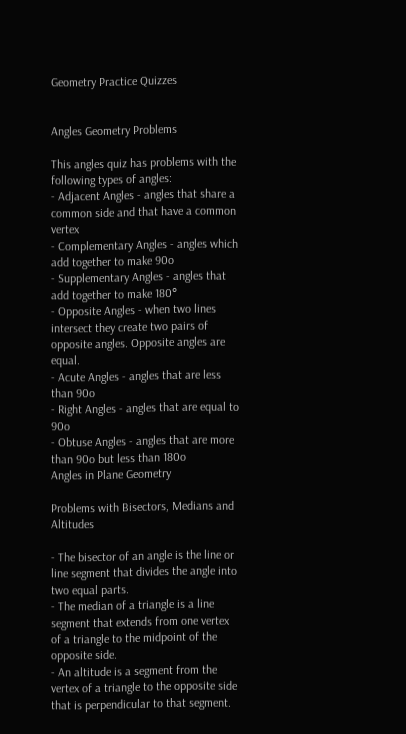Geometry Practice Quizzes


Angles Geometry Problems

This angles quiz has problems with the following types of angles:
- Adjacent Angles - angles that share a common side and that have a common vertex
- Complementary Angles - angles which add together to make 90o
- Supplementary Angles - angles that add together to make 180°
- Opposite Angles - when two lines intersect they create two pairs of opposite angles. Opposite angles are equal.
- Acute Angles - angles that are less than 90o
- Right Angles - angles that are equal to 90o
- Obtuse Angles - angles that are more than 90o but less than 180o
Angles in Plane Geometry

Problems with Bisectors, Medians and Altitudes

- The bisector of an angle is the line or line segment that divides the angle into two equal parts.
- The median of a triangle is a line segment that extends from one vertex of a triangle to the midpoint of the opposite side.
- An altitude is a segment from the vertex of a triangle to the opposite side that is perpendicular to that segment.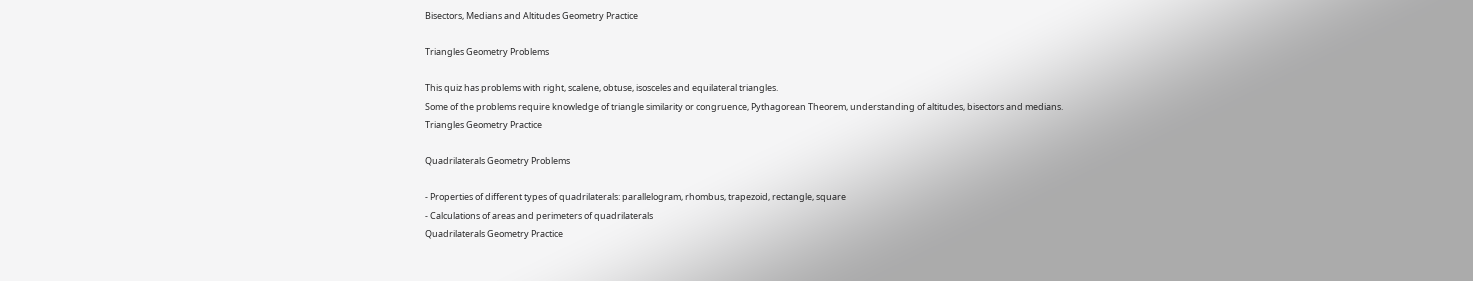Bisectors, Medians and Altitudes Geometry Practice

Triangles Geometry Problems

This quiz has problems with right, scalene, obtuse, isosceles and equilateral triangles.
Some of the problems require knowledge of triangle similarity or congruence, Pythagorean Theorem, understanding of altitudes, bisectors and medians.
Triangles Geometry Practice

Quadrilaterals Geometry Problems

- Properties of different types of quadrilaterals: parallelogram, rhombus, trapezoid, rectangle, square
- Calculations of areas and perimeters of quadrilaterals
Quadrilaterals Geometry Practice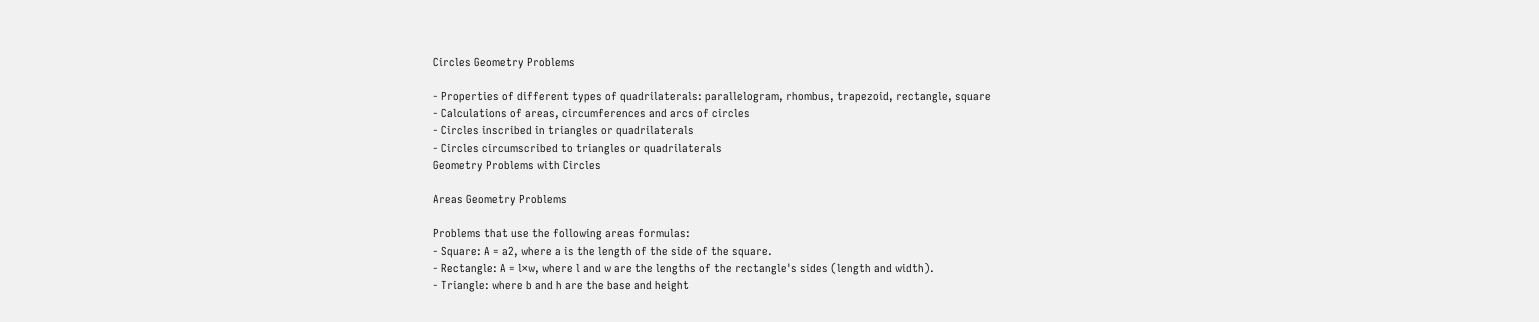Circles Geometry Problems

- Properties of different types of quadrilaterals: parallelogram, rhombus, trapezoid, rectangle, square
- Calculations of areas, circumferences and arcs of circles
- Circles inscribed in triangles or quadrilaterals
- Circles circumscribed to triangles or quadrilaterals
Geometry Problems with Circles

Areas Geometry Problems

Problems that use the following areas formulas:
- Square: A = a2, where a is the length of the side of the square.
- Rectangle: A = l×w, where l and w are the lengths of the rectangle's sides (length and width).
- Triangle: where b and h are the base and height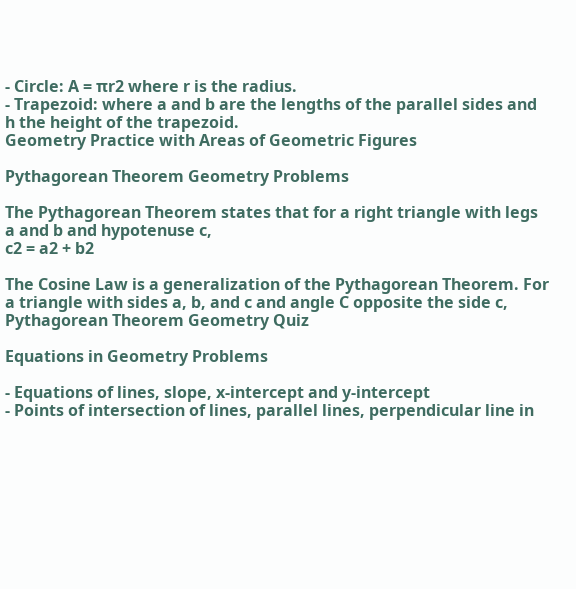- Circle: A = πr2 where r is the radius.
- Trapezoid: where a and b are the lengths of the parallel sides and h the height of the trapezoid.
Geometry Practice with Areas of Geometric Figures

Pythagorean Theorem Geometry Problems

The Pythagorean Theorem states that for a right triangle with legs a and b and hypotenuse c,
c2 = a2 + b2

The Cosine Law is a generalization of the Pythagorean Theorem. For a triangle with sides a, b, and c and angle C opposite the side c,
Pythagorean Theorem Geometry Quiz

Equations in Geometry Problems

- Equations of lines, slope, x-intercept and y-intercept
- Points of intersection of lines, parallel lines, perpendicular line in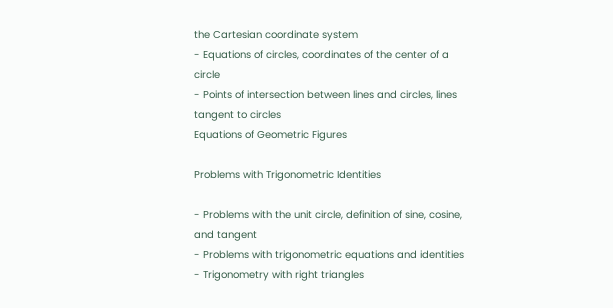the Cartesian coordinate system
- Equations of circles, coordinates of the center of a circle
- Points of intersection between lines and circles, lines tangent to circles
Equations of Geometric Figures

Problems with Trigonometric Identities

- Problems with the unit circle, definition of sine, cosine, and tangent
- Problems with trigonometric equations and identities
- Trigonometry with right triangles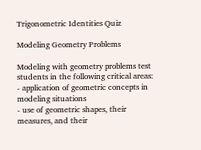Trigonometric Identities Quiz

Modeling Geometry Problems

Modeling with geometry problems test students in the following critical areas:
- application of geometric concepts in modeling situations
- use of geometric shapes, their measures, and their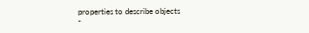properties to describe objects
-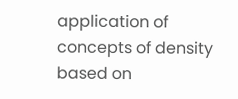application of concepts of density based on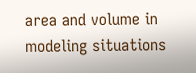area and volume in modeling situations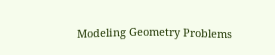Modeling Geometry Problems